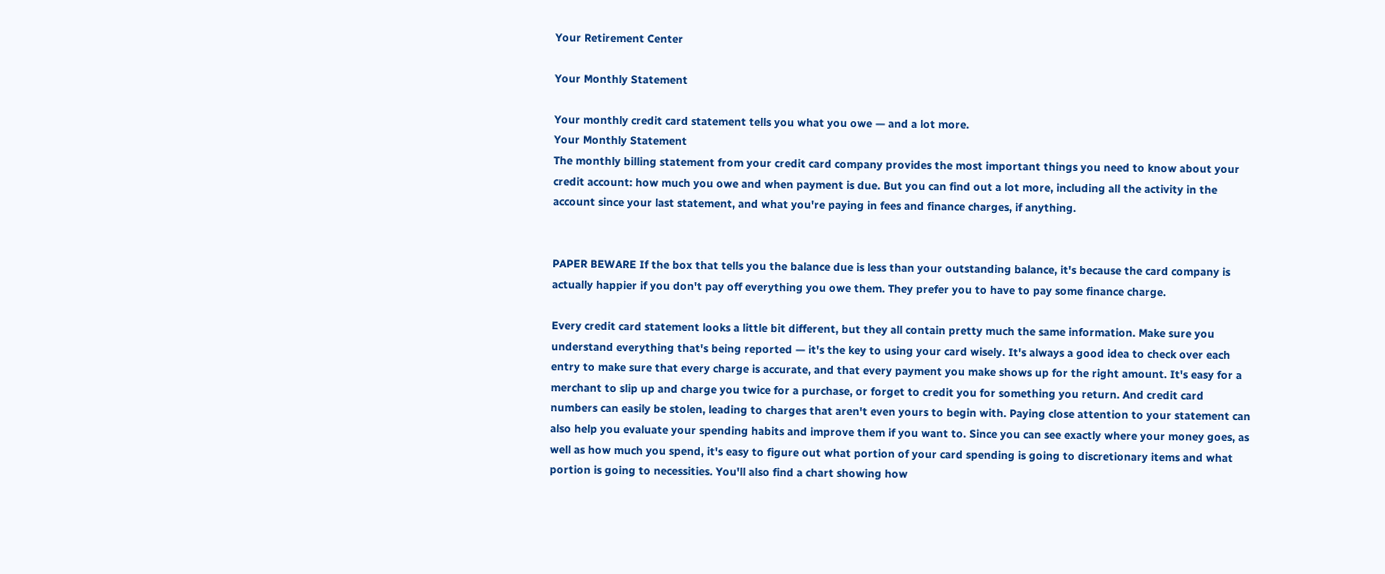Your Retirement Center

Your Monthly Statement

Your monthly credit card statement tells you what you owe — and a lot more.
Your Monthly Statement
The monthly billing statement from your credit card company provides the most important things you need to know about your credit account: how much you owe and when payment is due. But you can find out a lot more, including all the activity in the account since your last statement, and what you're paying in fees and finance charges, if anything.


PAPER BEWARE If the box that tells you the balance due is less than your outstanding balance, it's because the card company is actually happier if you don't pay off everything you owe them. They prefer you to have to pay some finance charge.

Every credit card statement looks a little bit different, but they all contain pretty much the same information. Make sure you understand everything that's being reported — it's the key to using your card wisely. It's always a good idea to check over each entry to make sure that every charge is accurate, and that every payment you make shows up for the right amount. It's easy for a merchant to slip up and charge you twice for a purchase, or forget to credit you for something you return. And credit card numbers can easily be stolen, leading to charges that aren't even yours to begin with. Paying close attention to your statement can also help you evaluate your spending habits and improve them if you want to. Since you can see exactly where your money goes, as well as how much you spend, it's easy to figure out what portion of your card spending is going to discretionary items and what portion is going to necessities. You'll also find a chart showing how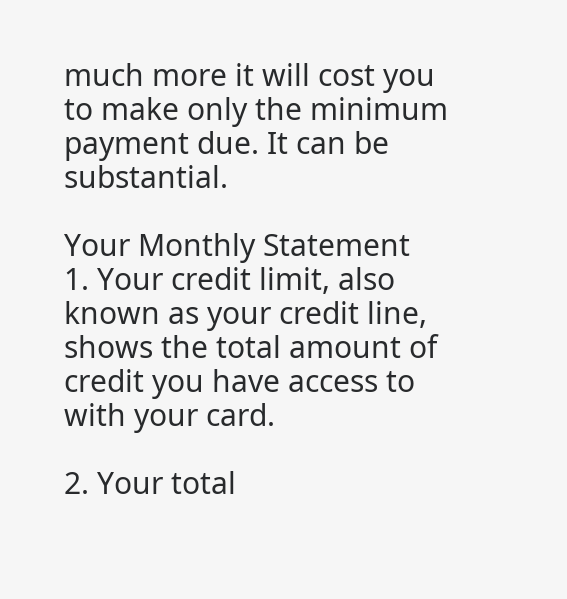much more it will cost you to make only the minimum payment due. It can be substantial.

Your Monthly Statement
1. Your credit limit, also known as your credit line, shows the total amount of credit you have access to with your card.

2. Your total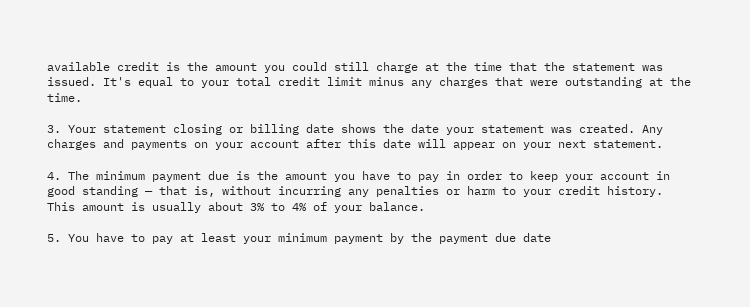available credit is the amount you could still charge at the time that the statement was issued. It's equal to your total credit limit minus any charges that were outstanding at the time.

3. Your statement closing or billing date shows the date your statement was created. Any charges and payments on your account after this date will appear on your next statement.

4. The minimum payment due is the amount you have to pay in order to keep your account in good standing — that is, without incurring any penalties or harm to your credit history. This amount is usually about 3% to 4% of your balance.

5. You have to pay at least your minimum payment by the payment due date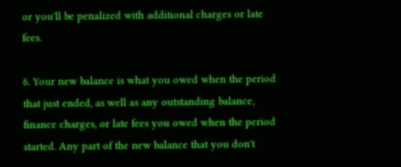or you'll be penalized with additional charges or late fees.

6. Your new balance is what you owed when the period that just ended, as well as any outstanding balance, finance charges, or late fees you owed when the period started. Any part of the new balance that you don't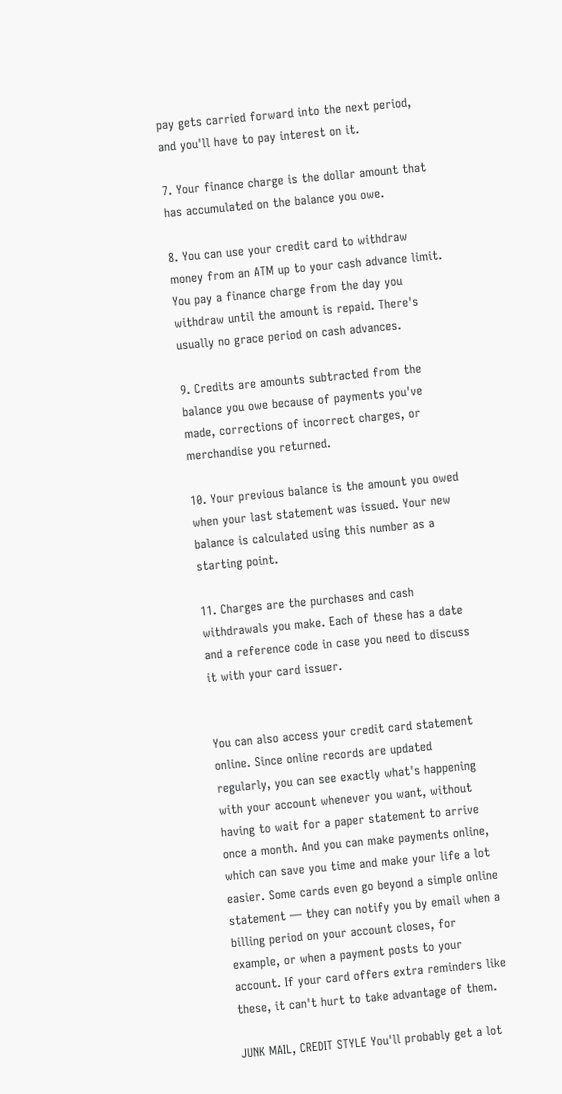pay gets carried forward into the next period, and you'll have to pay interest on it.

7. Your finance charge is the dollar amount that has accumulated on the balance you owe.

8. You can use your credit card to withdraw money from an ATM up to your cash advance limit. You pay a finance charge from the day you withdraw until the amount is repaid. There's usually no grace period on cash advances.

9. Credits are amounts subtracted from the balance you owe because of payments you've made, corrections of incorrect charges, or merchandise you returned.

10. Your previous balance is the amount you owed when your last statement was issued. Your new balance is calculated using this number as a starting point.

11. Charges are the purchases and cash withdrawals you make. Each of these has a date and a reference code in case you need to discuss it with your card issuer.


You can also access your credit card statement online. Since online records are updated regularly, you can see exactly what's happening with your account whenever you want, without having to wait for a paper statement to arrive once a month. And you can make payments online, which can save you time and make your life a lot easier. Some cards even go beyond a simple online statement — they can notify you by email when a billing period on your account closes, for example, or when a payment posts to your account. If your card offers extra reminders like these, it can't hurt to take advantage of them.

JUNK MAIL, CREDIT STYLE You'll probably get a lot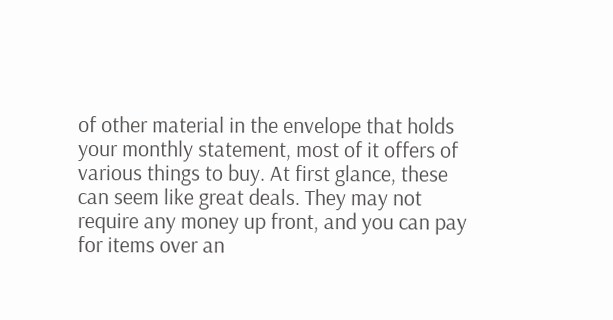of other material in the envelope that holds your monthly statement, most of it offers of various things to buy. At first glance, these can seem like great deals. They may not require any money up front, and you can pay for items over an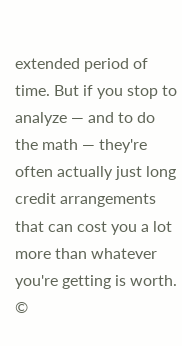extended period of time. But if you stop to analyze — and to do the math — they're often actually just long credit arrangements that can cost you a lot more than whatever you're getting is worth.
©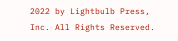2022 by Lightbulb Press, Inc. All Rights Reserved.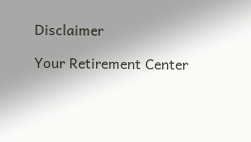Disclaimer

Your Retirement Center